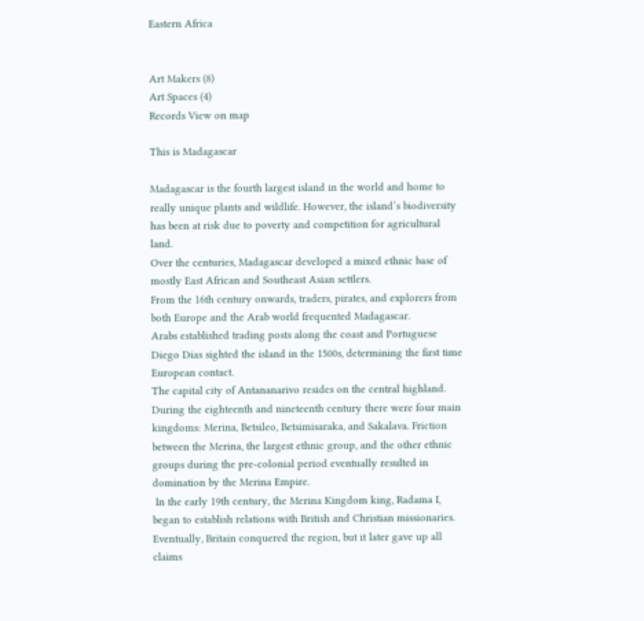Eastern Africa


Art Makers (8)
Art Spaces (4)
Records View on map

This is Madagascar

Madagascar is the fourth largest island in the world and home to really unique plants and wildlife. However, the island’s biodiversity has been at risk due to poverty and competition for agricultural land.
Over the centuries, Madagascar developed a mixed ethnic base of mostly East African and Southeast Asian settlers.
From the 16th century onwards, traders, pirates, and explorers from both Europe and the Arab world frequented Madagascar.
Arabs established trading posts along the coast and Portuguese Diego Dias sighted the island in the 1500s, determining the first time European contact.
The capital city of Antananarivo resides on the central highland. During the eighteenth and nineteenth century there were four main kingdoms: Merina, Betsileo, Betsimisaraka, and Sakalava. Friction between the Merina, the largest ethnic group, and the other ethnic groups during the pre-colonial period eventually resulted in domination by the Merina Empire.
 In the early 19th century, the Merina Kingdom king, Radama I, began to establish relations with British and Christian missionaries. Eventually, Britain conquered the region, but it later gave up all claims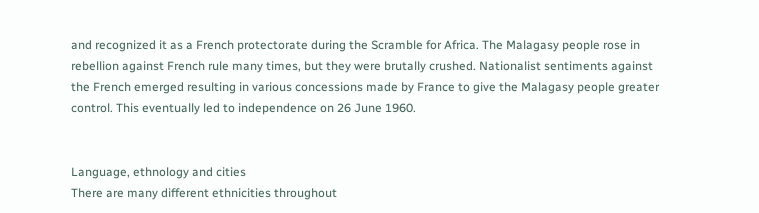and recognized it as a French protectorate during the Scramble for Africa. The Malagasy people rose in rebellion against French rule many times, but they were brutally crushed. Nationalist sentiments against the French emerged resulting in various concessions made by France to give the Malagasy people greater control. This eventually led to independence on 26 June 1960.


Language, ethnology and cities
There are many different ethnicities throughout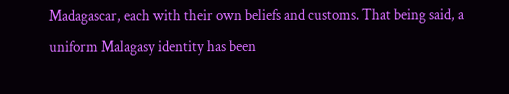Madagascar, each with their own beliefs and customs. That being said, a uniform Malagasy identity has been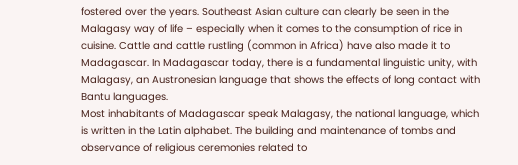fostered over the years. Southeast Asian culture can clearly be seen in the Malagasy way of life – especially when it comes to the consumption of rice in cuisine. Cattle and cattle rustling (common in Africa) have also made it to Madagascar. In Madagascar today, there is a fundamental linguistic unity, with Malagasy, an Austronesian language that shows the effects of long contact with Bantu languages.
Most inhabitants of Madagascar speak Malagasy, the national language, which is written in the Latin alphabet. The building and maintenance of tombs and observance of religious ceremonies related to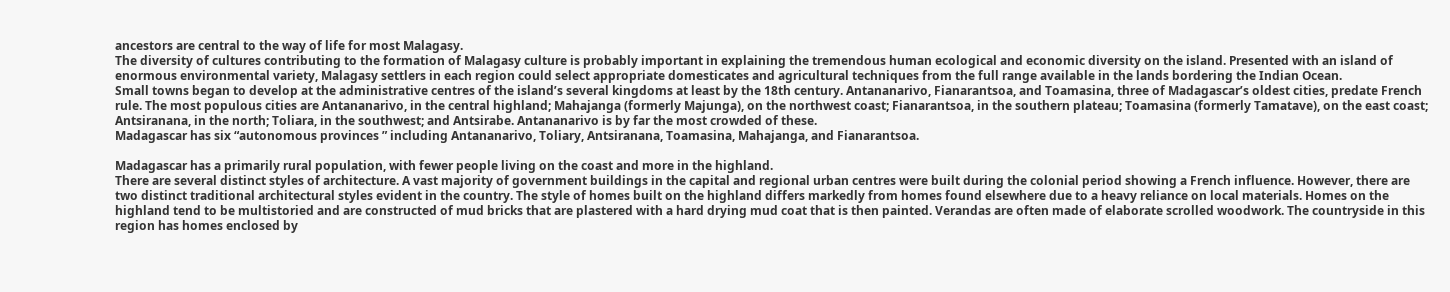ancestors are central to the way of life for most Malagasy.
The diversity of cultures contributing to the formation of Malagasy culture is probably important in explaining the tremendous human ecological and economic diversity on the island. Presented with an island of enormous environmental variety, Malagasy settlers in each region could select appropriate domesticates and agricultural techniques from the full range available in the lands bordering the Indian Ocean.
Small towns began to develop at the administrative centres of the island’s several kingdoms at least by the 18th century. Antananarivo, Fianarantsoa, and Toamasina, three of Madagascar’s oldest cities, predate French rule. The most populous cities are Antananarivo, in the central highland; Mahajanga (formerly Majunga), on the northwest coast; Fianarantsoa, in the southern plateau; Toamasina (formerly Tamatave), on the east coast; Antsiranana, in the north; Toliara, in the southwest; and Antsirabe. Antananarivo is by far the most crowded of these.
Madagascar has six “autonomous provinces ” including Antananarivo, Toliary, Antsiranana, Toamasina, Mahajanga, and Fianarantsoa.

Madagascar has a primarily rural population, with fewer people living on the coast and more in the highland.
There are several distinct styles of architecture. A vast majority of government buildings in the capital and regional urban centres were built during the colonial period showing a French influence. However, there are two distinct traditional architectural styles evident in the country. The style of homes built on the highland differs markedly from homes found elsewhere due to a heavy reliance on local materials. Homes on the highland tend to be multistoried and are constructed of mud bricks that are plastered with a hard drying mud coat that is then painted. Verandas are often made of elaborate scrolled woodwork. The countryside in this region has homes enclosed by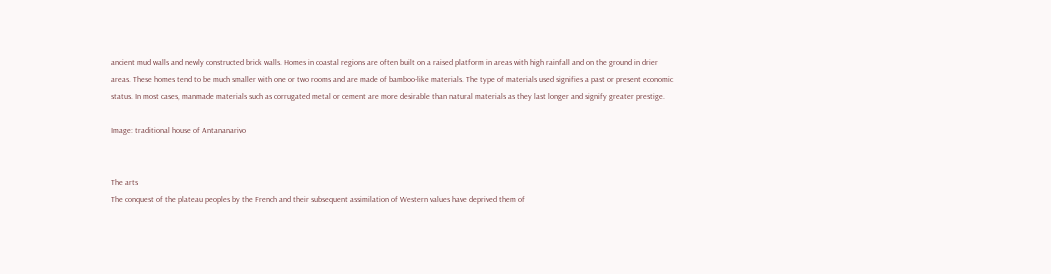ancient mud walls and newly constructed brick walls. Homes in coastal regions are often built on a raised platform in areas with high rainfall and on the ground in drier areas. These homes tend to be much smaller with one or two rooms and are made of bamboo-like materials. The type of materials used signifies a past or present economic status. In most cases, manmade materials such as corrugated metal or cement are more desirable than natural materials as they last longer and signify greater prestige.

Image: traditional house of Antananarivo


The arts
The conquest of the plateau peoples by the French and their subsequent assimilation of Western values have deprived them of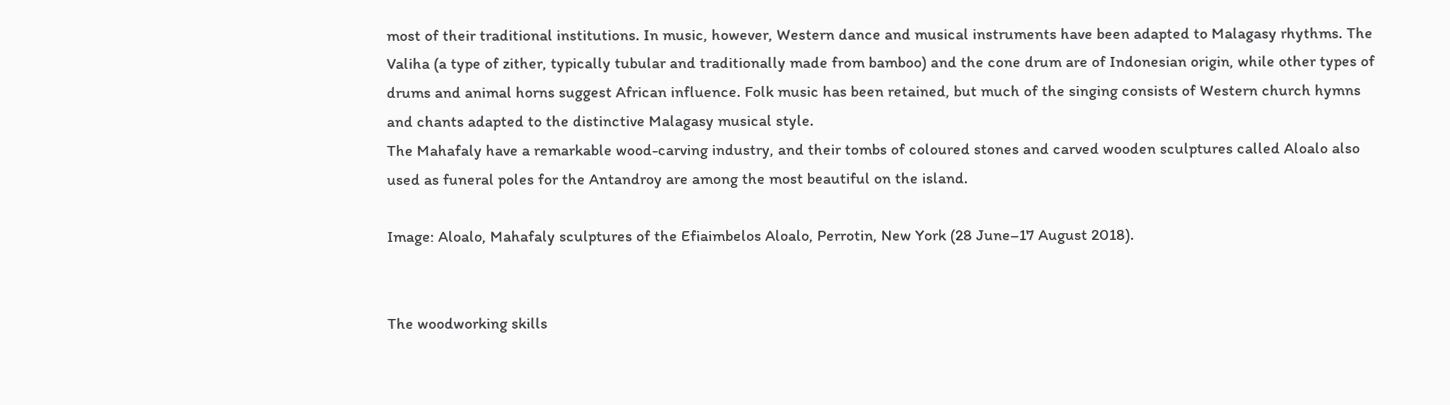most of their traditional institutions. In music, however, Western dance and musical instruments have been adapted to Malagasy rhythms. The Valiha (a type of zither, typically tubular and traditionally made from bamboo) and the cone drum are of Indonesian origin, while other types of drums and animal horns suggest African influence. Folk music has been retained, but much of the singing consists of Western church hymns and chants adapted to the distinctive Malagasy musical style.
The Mahafaly have a remarkable wood-carving industry, and their tombs of coloured stones and carved wooden sculptures called Aloalo also used as funeral poles for the Antandroy are among the most beautiful on the island.

Image: Aloalo, Mahafaly sculptures of the Efiaimbelos Aloalo, Perrotin, New York (28 June–17 August 2018).


The woodworking skills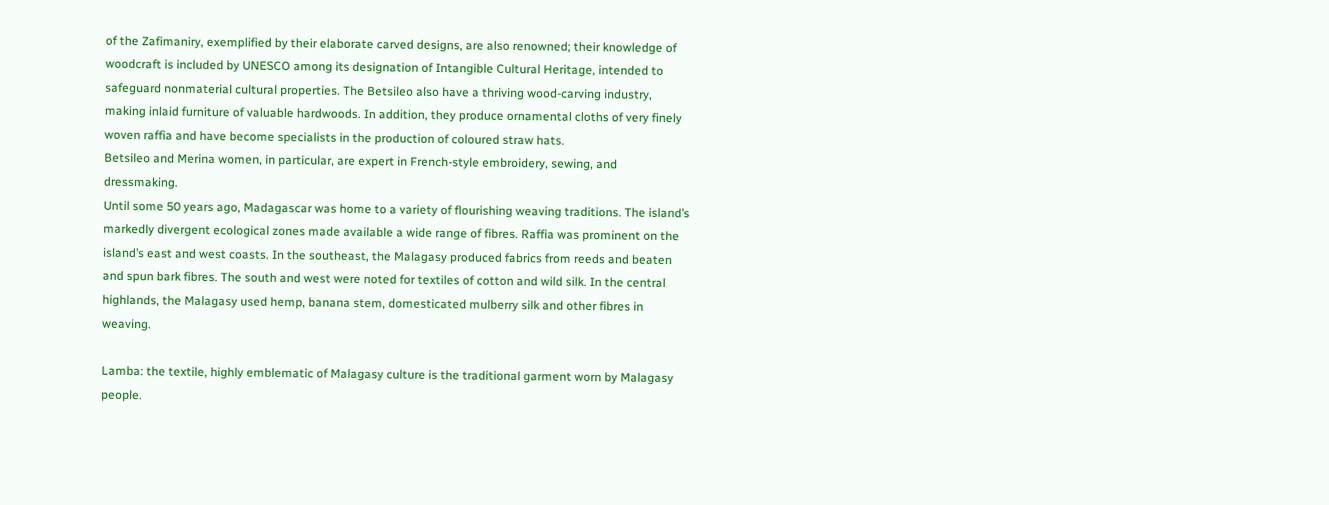of the Zafimaniry, exemplified by their elaborate carved designs, are also renowned; their knowledge of woodcraft is included by UNESCO among its designation of Intangible Cultural Heritage, intended to safeguard nonmaterial cultural properties. The Betsileo also have a thriving wood-carving industry, making inlaid furniture of valuable hardwoods. In addition, they produce ornamental cloths of very finely woven raffia and have become specialists in the production of coloured straw hats.
Betsileo and Merina women, in particular, are expert in French-style embroidery, sewing, and dressmaking.
Until some 50 years ago, Madagascar was home to a variety of flourishing weaving traditions. The island’s markedly divergent ecological zones made available a wide range of fibres. Raffia was prominent on the island’s east and west coasts. In the southeast, the Malagasy produced fabrics from reeds and beaten and spun bark fibres. The south and west were noted for textiles of cotton and wild silk. In the central highlands, the Malagasy used hemp, banana stem, domesticated mulberry silk and other fibres in weaving.

Lamba: the textile, highly emblematic of Malagasy culture is the traditional garment worn by Malagasy people.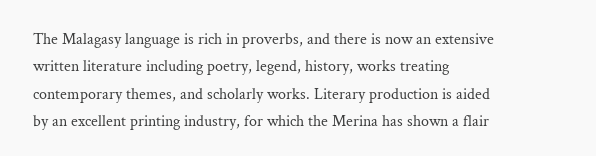The Malagasy language is rich in proverbs, and there is now an extensive written literature including poetry, legend, history, works treating contemporary themes, and scholarly works. Literary production is aided by an excellent printing industry, for which the Merina has shown a flair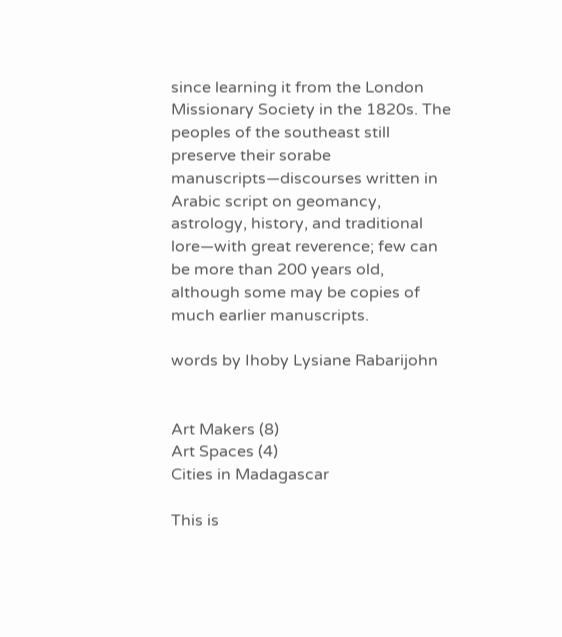since learning it from the London Missionary Society in the 1820s. The peoples of the southeast still preserve their sorabe manuscripts—discourses written in Arabic script on geomancy, astrology, history, and traditional lore—with great reverence; few can be more than 200 years old, although some may be copies of much earlier manuscripts.

words by Ihoby Lysiane Rabarijohn


Art Makers (8)
Art Spaces (4)
Cities in Madagascar

This is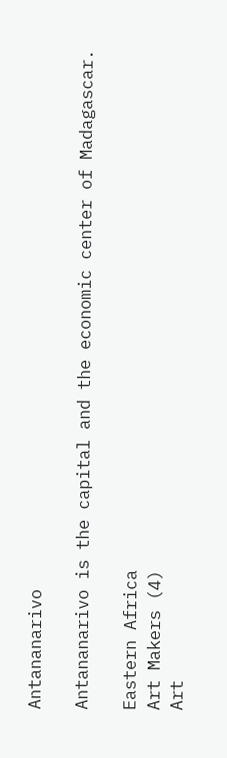Antananarivo

Antananarivo is the capital and the economic center of Madagascar.

Eastern Africa
Art Makers (4)
Art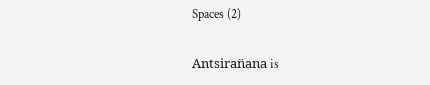Spaces (2)

Antsiran̈ana is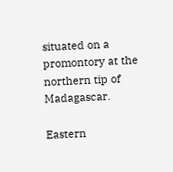situated on a promontory at the northern tip of Madagascar.

Eastern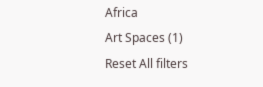Africa
Art Spaces (1)
Reset All filters